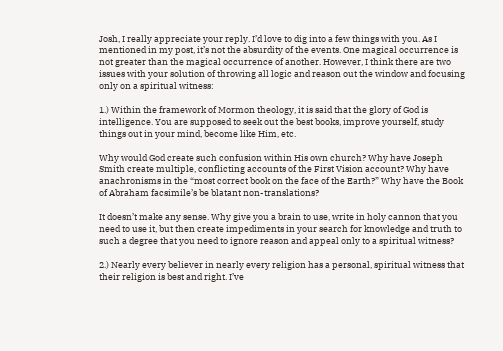Josh, I really appreciate your reply. I’d love to dig into a few things with you. As I mentioned in my post, it’s not the absurdity of the events. One magical occurrence is not greater than the magical occurrence of another. However, I think there are two issues with your solution of throwing all logic and reason out the window and focusing only on a spiritual witness:

1.) Within the framework of Mormon theology, it is said that the glory of God is intelligence. You are supposed to seek out the best books, improve yourself, study things out in your mind, become like Him, etc.

Why would God create such confusion within His own church? Why have Joseph Smith create multiple, conflicting accounts of the First Vision account? Why have anachronisms in the “most correct book on the face of the Earth?” Why have the Book of Abraham facsimile’s be blatant non-translations?

It doesn’t make any sense. Why give you a brain to use, write in holy cannon that you need to use it, but then create impediments in your search for knowledge and truth to such a degree that you need to ignore reason and appeal only to a spiritual witness?

2.) Nearly every believer in nearly every religion has a personal, spiritual witness that their religion is best and right. I’ve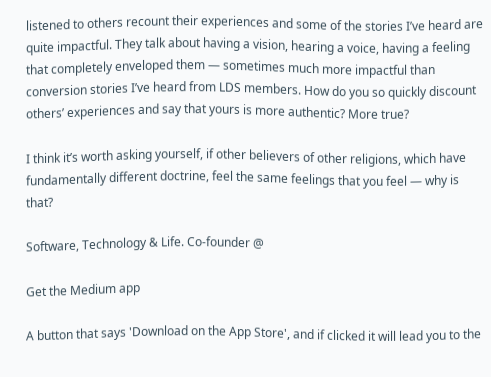listened to others recount their experiences and some of the stories I’ve heard are quite impactful. They talk about having a vision, hearing a voice, having a feeling that completely enveloped them — sometimes much more impactful than conversion stories I’ve heard from LDS members. How do you so quickly discount others’ experiences and say that yours is more authentic? More true?

I think it’s worth asking yourself, if other believers of other religions, which have fundamentally different doctrine, feel the same feelings that you feel — why is that?

Software, Technology & Life. Co-founder @

Get the Medium app

A button that says 'Download on the App Store', and if clicked it will lead you to the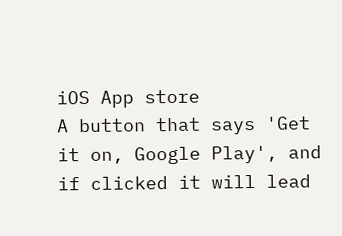iOS App store
A button that says 'Get it on, Google Play', and if clicked it will lead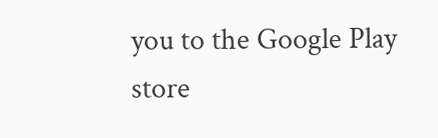you to the Google Play store